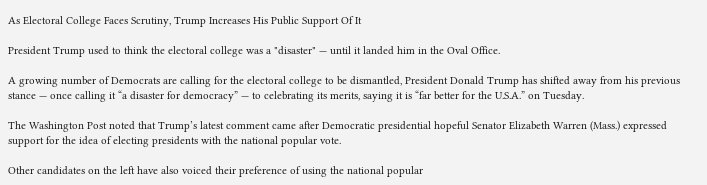As Electoral College Faces Scrutiny, Trump Increases His Public Support Of It

President Trump used to think the electoral college was a "disaster" — until it landed him in the Oval Office.

A growing number of Democrats are calling for the electoral college to be dismantled, President Donald Trump has shifted away from his previous stance — once calling it “a disaster for democracy” — to celebrating its merits, saying it is “far better for the U.S.A.” on Tuesday.

The Washington Post noted that Trump’s latest comment came after Democratic presidential hopeful Senator Elizabeth Warren (Mass.) expressed support for the idea of electing presidents with the national popular vote.

Other candidates on the left have also voiced their preference of using the national popular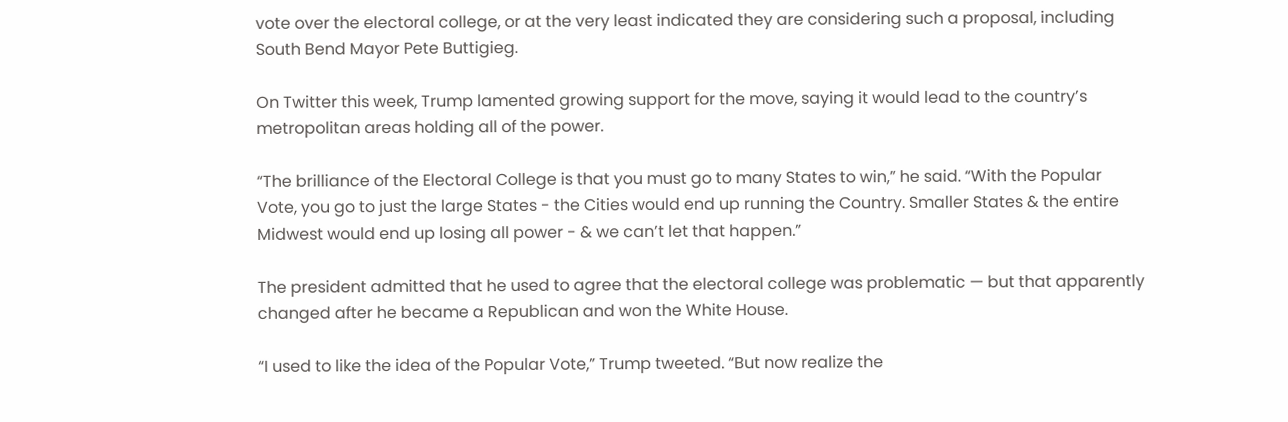vote over the electoral college, or at the very least indicated they are considering such a proposal, including South Bend Mayor Pete Buttigieg.

On Twitter this week, Trump lamented growing support for the move, saying it would lead to the country’s metropolitan areas holding all of the power.

“The brilliance of the Electoral College is that you must go to many States to win,” he said. “With the Popular Vote, you go to just the large States - the Cities would end up running the Country. Smaller States & the entire Midwest would end up losing all power - & we can’t let that happen.”

The president admitted that he used to agree that the electoral college was problematic — but that apparently changed after he became a Republican and won the White House.

“I used to like the idea of the Popular Vote,” Trump tweeted. “But now realize the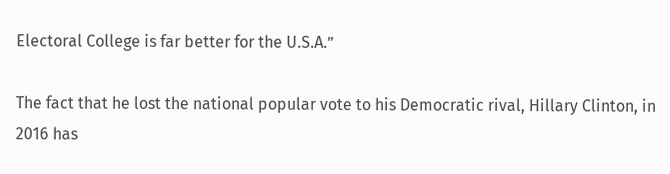Electoral College is far better for the U.S.A.”

The fact that he lost the national popular vote to his Democratic rival, Hillary Clinton, in 2016 has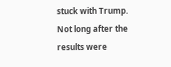stuck with Trump. Not long after the results were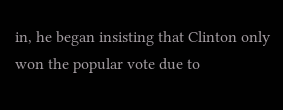in, he began insisting that Clinton only won the popular vote due to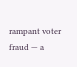rampant voter fraud — a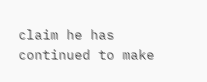claim he has continued to make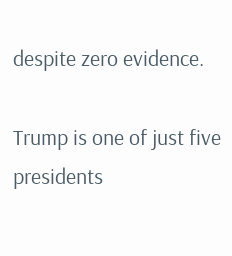despite zero evidence.

Trump is one of just five presidents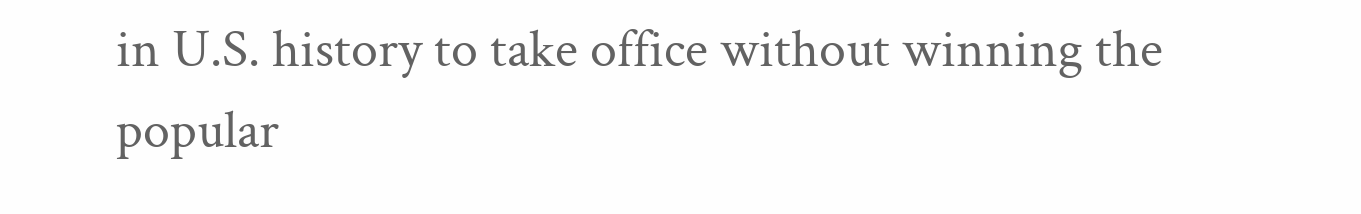in U.S. history to take office without winning the popular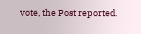vote, the Post reported.